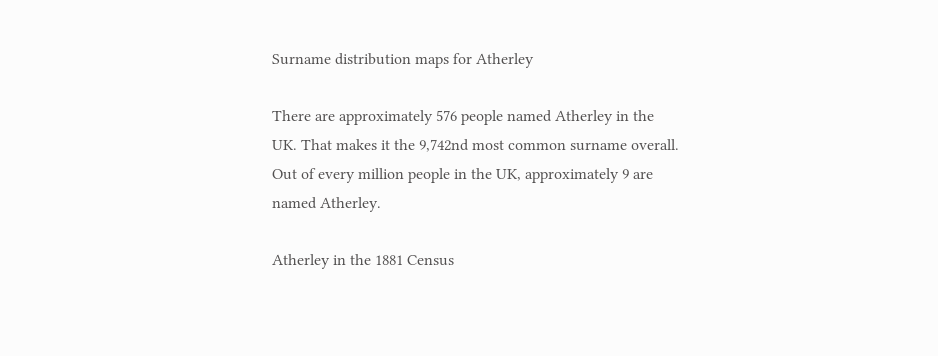Surname distribution maps for Atherley

There are approximately 576 people named Atherley in the UK. That makes it the 9,742nd most common surname overall. Out of every million people in the UK, approximately 9 are named Atherley.

Atherley in the 1881 Census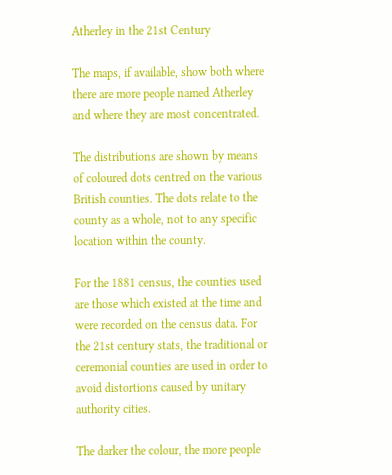Atherley in the 21st Century

The maps, if available, show both where there are more people named Atherley and where they are most concentrated.

The distributions are shown by means of coloured dots centred on the various British counties. The dots relate to the county as a whole, not to any specific location within the county.

For the 1881 census, the counties used are those which existed at the time and were recorded on the census data. For the 21st century stats, the traditional or ceremonial counties are used in order to avoid distortions caused by unitary authority cities.

The darker the colour, the more people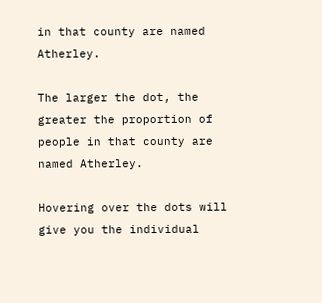in that county are named Atherley.

The larger the dot, the greater the proportion of people in that county are named Atherley.

Hovering over the dots will give you the individual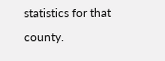statistics for that county.